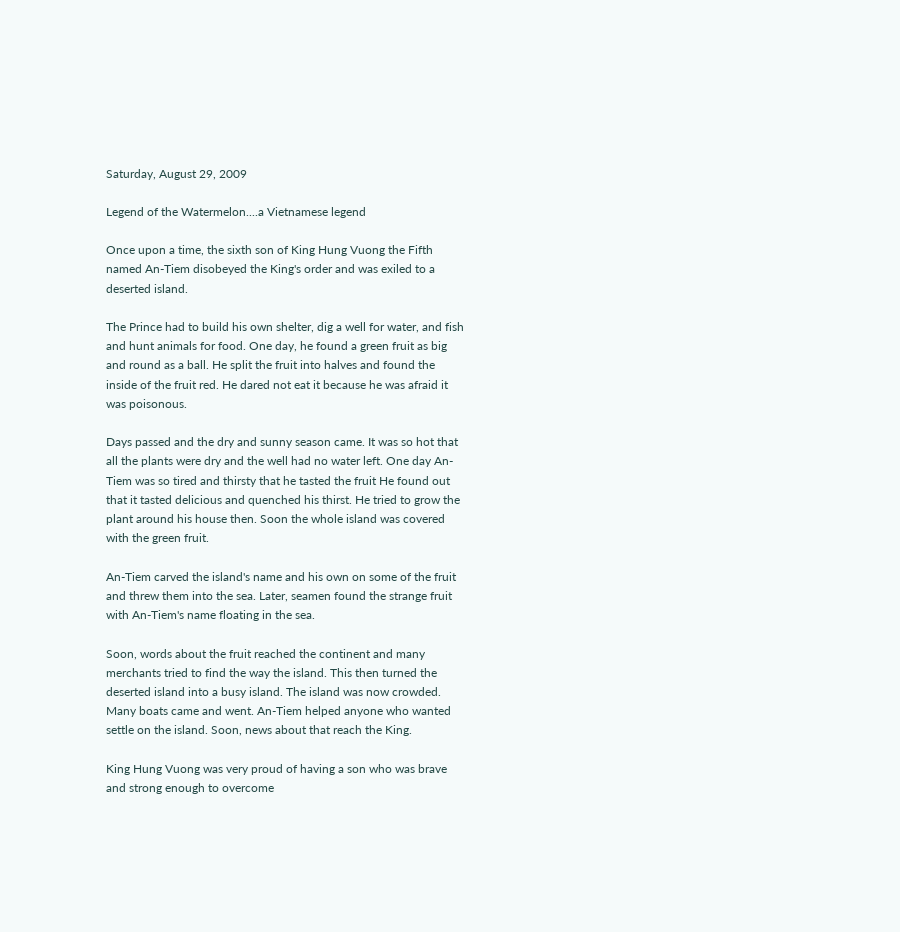Saturday, August 29, 2009

Legend of the Watermelon....a Vietnamese legend

Once upon a time, the sixth son of King Hung Vuong the Fifth named An-Tiem disobeyed the King's order and was exiled to a deserted island.

The Prince had to build his own shelter, dig a well for water, and fish and hunt animals for food. One day, he found a green fruit as big and round as a ball. He split the fruit into halves and found the inside of the fruit red. He dared not eat it because he was afraid it was poisonous.

Days passed and the dry and sunny season came. It was so hot that all the plants were dry and the well had no water left. One day An-Tiem was so tired and thirsty that he tasted the fruit He found out that it tasted delicious and quenched his thirst. He tried to grow the plant around his house then. Soon the whole island was covered with the green fruit.

An-Tiem carved the island's name and his own on some of the fruit and threw them into the sea. Later, seamen found the strange fruit with An-Tiem's name floating in the sea.

Soon, words about the fruit reached the continent and many merchants tried to find the way the island. This then turned the deserted island into a busy island. The island was now crowded. Many boats came and went. An-Tiem helped anyone who wanted settle on the island. Soon, news about that reach the King.

King Hung Vuong was very proud of having a son who was brave and strong enough to overcome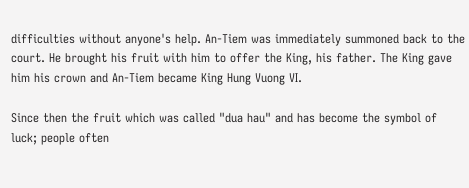difficulties without anyone's help. An-Tiem was immediately summoned back to the court. He brought his fruit with him to offer the King, his father. The King gave him his crown and An-Tiem became King Hung Vuong VI.

Since then the fruit which was called "dua hau" and has become the symbol of luck; people often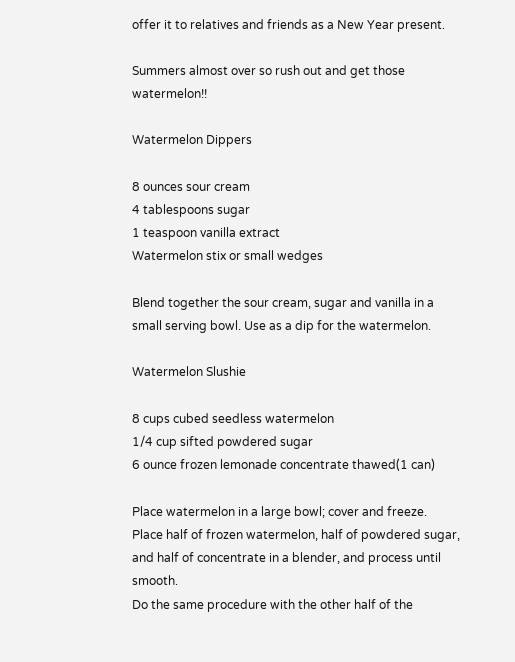offer it to relatives and friends as a New Year present.

Summers almost over so rush out and get those watermelon!!

Watermelon Dippers

8 ounces sour cream
4 tablespoons sugar
1 teaspoon vanilla extract
Watermelon stix or small wedges

Blend together the sour cream, sugar and vanilla in a small serving bowl. Use as a dip for the watermelon.

Watermelon Slushie

8 cups cubed seedless watermelon
1/4 cup sifted powdered sugar
6 ounce frozen lemonade concentrate thawed(1 can)

Place watermelon in a large bowl; cover and freeze.
Place half of frozen watermelon, half of powdered sugar, and half of concentrate in a blender, and process until smooth.
Do the same procedure with the other half of the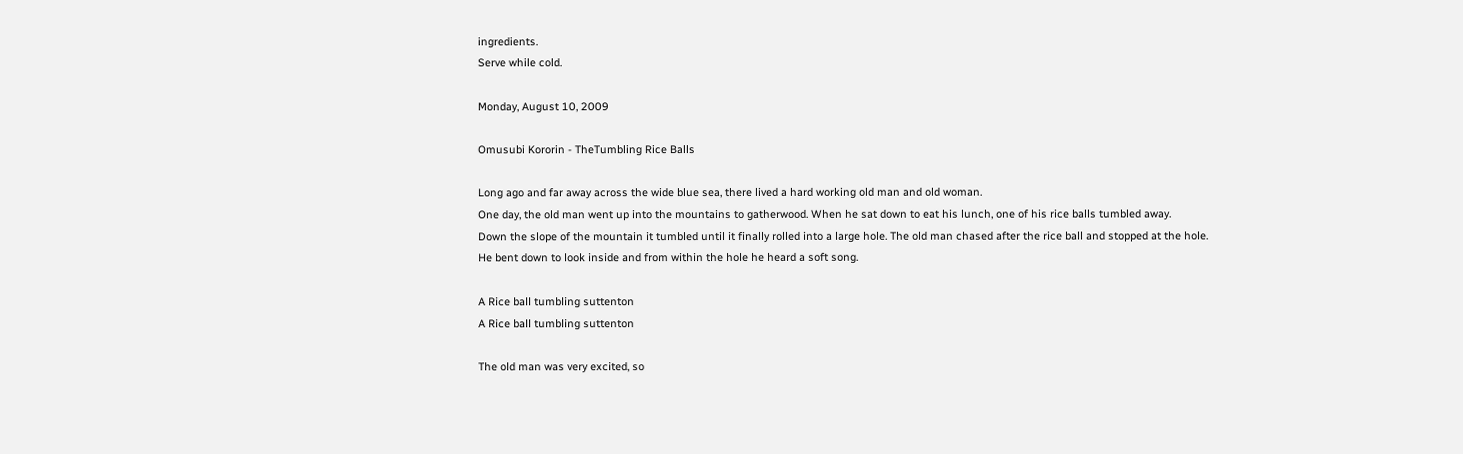ingredients.
Serve while cold.

Monday, August 10, 2009

Omusubi Kororin - TheTumbling Rice Balls

Long ago and far away across the wide blue sea, there lived a hard working old man and old woman.
One day, the old man went up into the mountains to gatherwood. When he sat down to eat his lunch, one of his rice balls tumbled away.
Down the slope of the mountain it tumbled until it finally rolled into a large hole. The old man chased after the rice ball and stopped at the hole.
He bent down to look inside and from within the hole he heard a soft song.

A Rice ball tumbling suttenton
A Rice ball tumbling suttenton

The old man was very excited, so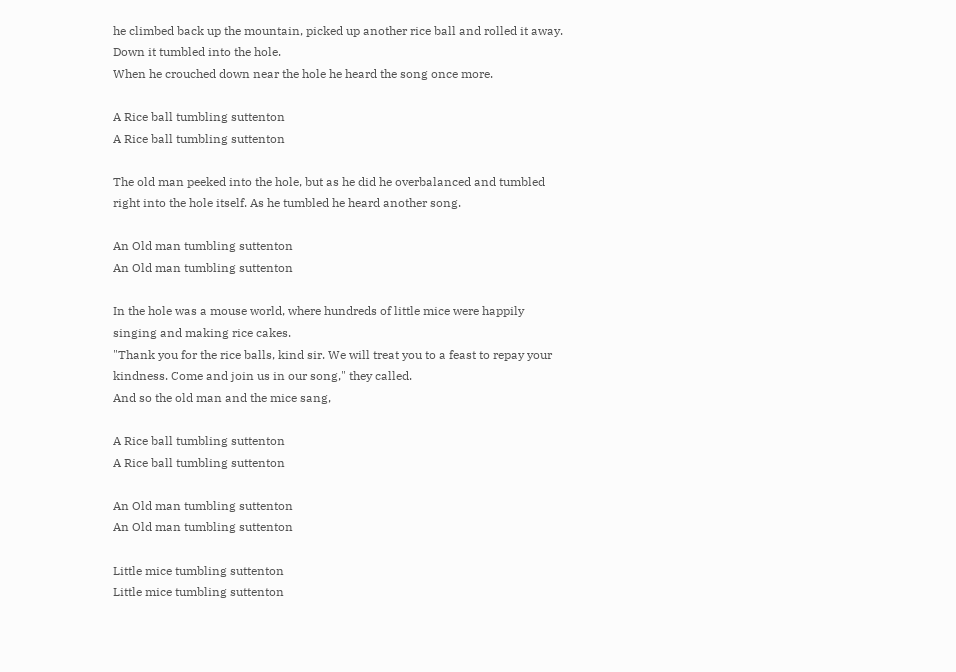he climbed back up the mountain, picked up another rice ball and rolled it away.
Down it tumbled into the hole.
When he crouched down near the hole he heard the song once more.

A Rice ball tumbling suttenton
A Rice ball tumbling suttenton

The old man peeked into the hole, but as he did he overbalanced and tumbled right into the hole itself. As he tumbled he heard another song.

An Old man tumbling suttenton
An Old man tumbling suttenton

In the hole was a mouse world, where hundreds of little mice were happily singing and making rice cakes.
"Thank you for the rice balls, kind sir. We will treat you to a feast to repay your kindness. Come and join us in our song," they called.
And so the old man and the mice sang,

A Rice ball tumbling suttenton
A Rice ball tumbling suttenton

An Old man tumbling suttenton
An Old man tumbling suttenton

Little mice tumbling suttenton
Little mice tumbling suttenton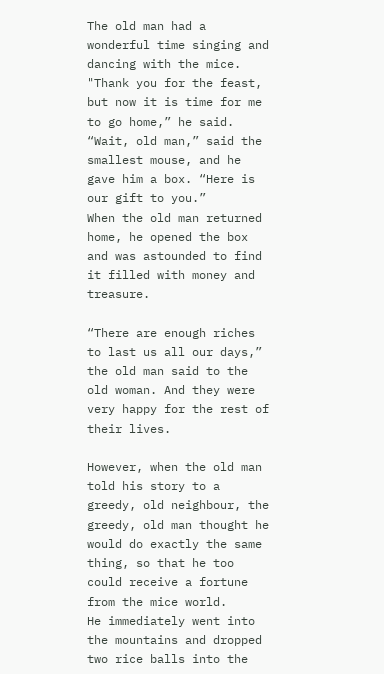The old man had a wonderful time singing and dancing with the mice.
"Thank you for the feast, but now it is time for me to go home,” he said.
“Wait, old man,” said the smallest mouse, and he gave him a box. “Here is our gift to you.”
When the old man returned home, he opened the box and was astounded to find it filled with money and treasure.

“There are enough riches to last us all our days,” the old man said to the old woman. And they were very happy for the rest of their lives.

However, when the old man told his story to a greedy, old neighbour, the greedy, old man thought he would do exactly the same thing, so that he too could receive a fortune from the mice world.
He immediately went into the mountains and dropped two rice balls into the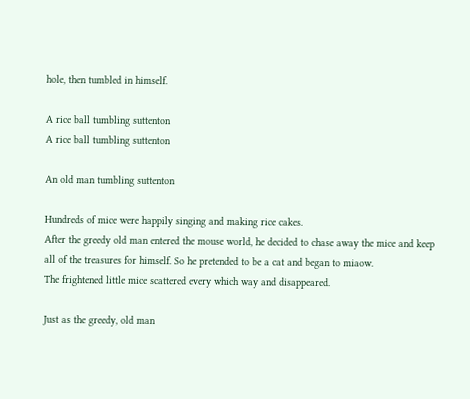hole, then tumbled in himself.

A rice ball tumbling suttenton
A rice ball tumbling suttenton

An old man tumbling suttenton

Hundreds of mice were happily singing and making rice cakes.
After the greedy old man entered the mouse world, he decided to chase away the mice and keep all of the treasures for himself. So he pretended to be a cat and began to miaow.
The frightened little mice scattered every which way and disappeared.

Just as the greedy, old man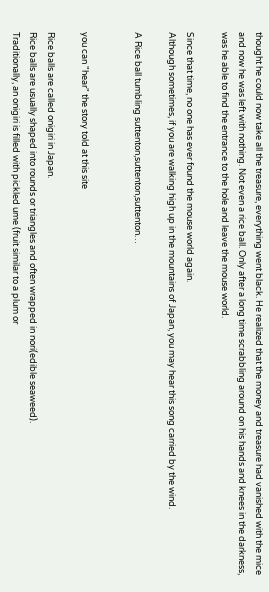thought he could now take all the treasure, everything went black. He realized that the money and treasure had vanished with the mice and now he was left with nothing. Not even a rice ball. Only after a long time scrabbling around on his hands and knees in the darkness, was he able to find the entrance to the hole and leave the mouse world.

Since that time, no one has ever found the mouse world again.
Although sometimes, if you are walking high up in the mountains of Japan, you may hear this song carried by the wind.

A Rice ball tumbling suttenton,suttenton,suttenton…


you can "hear" the story told at this site

Rice balls are called onigiri in Japan.
Rice balls are usually shaped into rounds or triangles and often wrapped in nori(edible seaweed).
Traditionally, an onigiri is filled with pickled ume (fruit similar to a plum or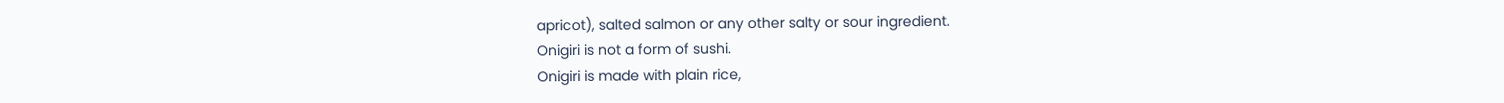apricot), salted salmon or any other salty or sour ingredient.
Onigiri is not a form of sushi.
Onigiri is made with plain rice,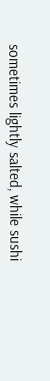sometimes lightly salted, while sushi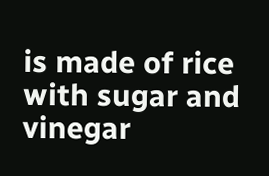is made of rice with sugar and vinegar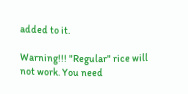added to it.

Warning!!! "Regular" rice will not work. You need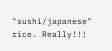"sushi/japanese" rice. Really!!!